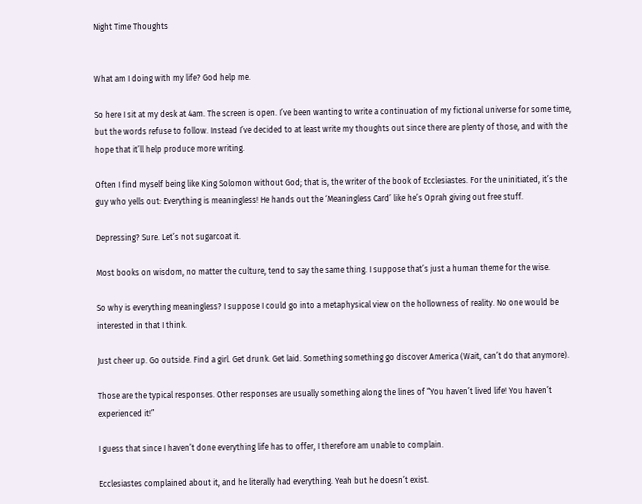Night Time Thoughts


What am I doing with my life? God help me.

So here I sit at my desk at 4am. The screen is open. I’ve been wanting to write a continuation of my fictional universe for some time, but the words refuse to follow. Instead I’ve decided to at least write my thoughts out since there are plenty of those, and with the hope that it’ll help produce more writing.

Often I find myself being like King Solomon without God; that is, the writer of the book of Ecclesiastes. For the uninitiated, it’s the guy who yells out: Everything is meaningless! He hands out the ‘Meaningless Card’ like he’s Oprah giving out free stuff.

Depressing? Sure. Let’s not sugarcoat it.

Most books on wisdom, no matter the culture, tend to say the same thing. I suppose that’s just a human theme for the wise.

So why is everything meaningless? I suppose I could go into a metaphysical view on the hollowness of reality. No one would be interested in that I think.

Just cheer up. Go outside. Find a girl. Get drunk. Get laid. Something something go discover America (Wait, can’t do that anymore).

Those are the typical responses. Other responses are usually something along the lines of “You haven’t lived life! You haven’t experienced it!”

I guess that since I haven’t done everything life has to offer, I therefore am unable to complain.

Ecclesiastes complained about it, and he literally had everything. Yeah but he doesn’t exist.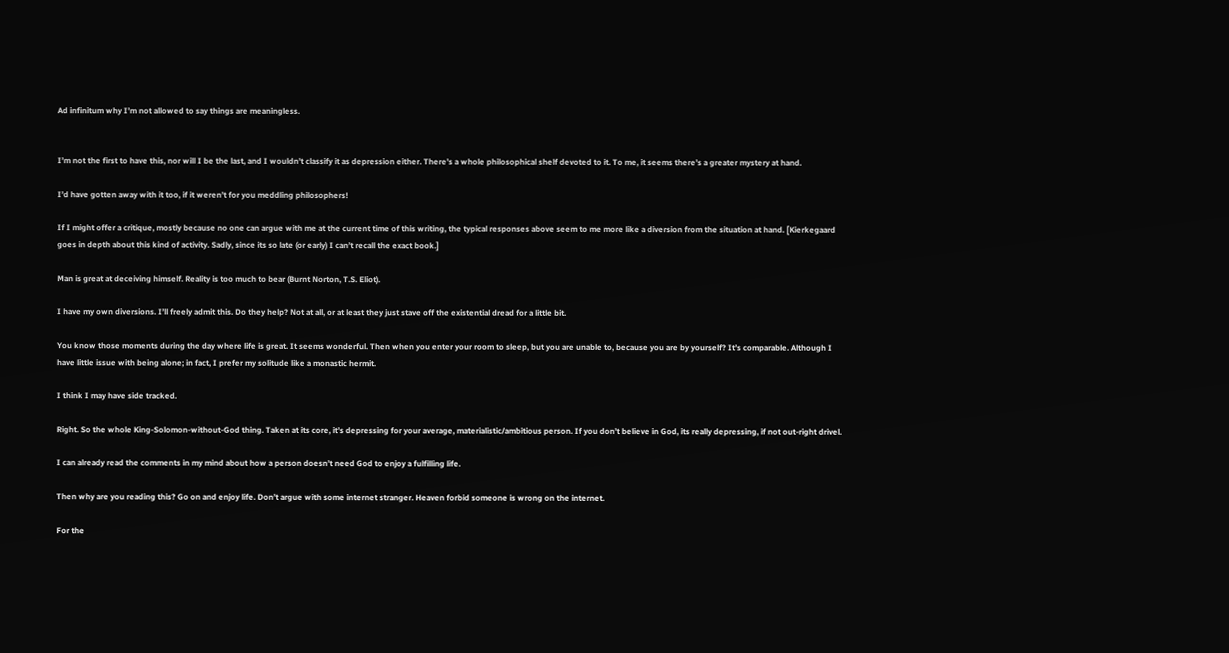Ad infinitum why I’m not allowed to say things are meaningless.


I’m not the first to have this, nor will I be the last, and I wouldn’t classify it as depression either. There’s a whole philosophical shelf devoted to it. To me, it seems there’s a greater mystery at hand.

I’d have gotten away with it too, if it weren’t for you meddling philosophers!

If I might offer a critique, mostly because no one can argue with me at the current time of this writing, the typical responses above seem to me more like a diversion from the situation at hand. [Kierkegaard goes in depth about this kind of activity. Sadly, since its so late (or early) I can’t recall the exact book.]

Man is great at deceiving himself. Reality is too much to bear (Burnt Norton, T.S. Eliot).

I have my own diversions. I’ll freely admit this. Do they help? Not at all, or at least they just stave off the existential dread for a little bit.

You know those moments during the day where life is great. It seems wonderful. Then when you enter your room to sleep, but you are unable to, because you are by yourself? It’s comparable. Although I have little issue with being alone; in fact, I prefer my solitude like a monastic hermit.

I think I may have side tracked.

Right. So the whole King-Solomon-without-God thing. Taken at its core, it’s depressing for your average, materialistic/ambitious person. If you don’t believe in God, its really depressing, if not out-right drivel.

I can already read the comments in my mind about how a person doesn’t need God to enjoy a fulfilling life.

Then why are you reading this? Go on and enjoy life. Don’t argue with some internet stranger. Heaven forbid someone is wrong on the internet.

For the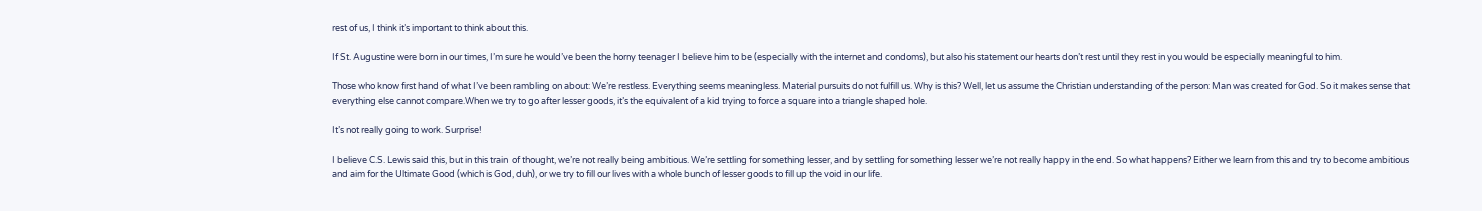rest of us, I think it’s important to think about this.

If St. Augustine were born in our times, I’m sure he would’ve been the horny teenager I believe him to be (especially with the internet and condoms), but also his statement our hearts don’t rest until they rest in you would be especially meaningful to him.

Those who know first hand of what I’ve been rambling on about: We’re restless. Everything seems meaningless. Material pursuits do not fulfill us. Why is this? Well, let us assume the Christian understanding of the person: Man was created for God. So it makes sense that everything else cannot compare.When we try to go after lesser goods, it’s the equivalent of a kid trying to force a square into a triangle shaped hole.

It’s not really going to work. Surprise!

I believe C.S. Lewis said this, but in this train  of thought, we’re not really being ambitious. We’re settling for something lesser, and by settling for something lesser we’re not really happy in the end. So what happens? Either we learn from this and try to become ambitious and aim for the Ultimate Good (which is God, duh), or we try to fill our lives with a whole bunch of lesser goods to fill up the void in our life.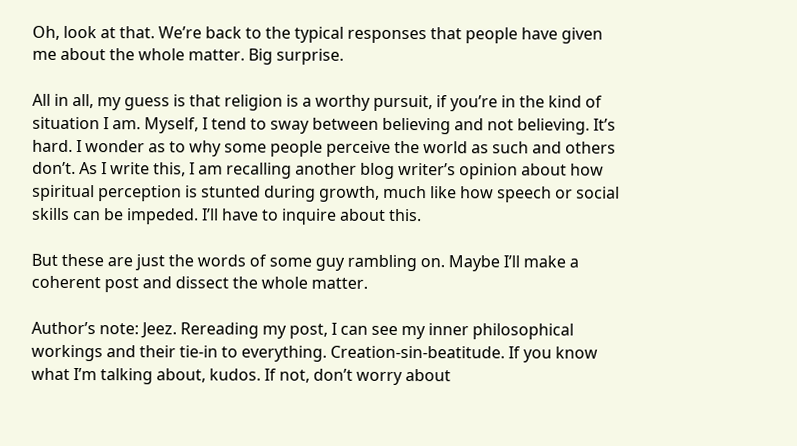Oh, look at that. We’re back to the typical responses that people have given me about the whole matter. Big surprise.

All in all, my guess is that religion is a worthy pursuit, if you’re in the kind of situation I am. Myself, I tend to sway between believing and not believing. It’s hard. I wonder as to why some people perceive the world as such and others don’t. As I write this, I am recalling another blog writer’s opinion about how spiritual perception is stunted during growth, much like how speech or social skills can be impeded. I’ll have to inquire about this.

But these are just the words of some guy rambling on. Maybe I’ll make a coherent post and dissect the whole matter.

Author’s note: Jeez. Rereading my post, I can see my inner philosophical workings and their tie-in to everything. Creation-sin-beatitude. If you know what I’m talking about, kudos. If not, don’t worry about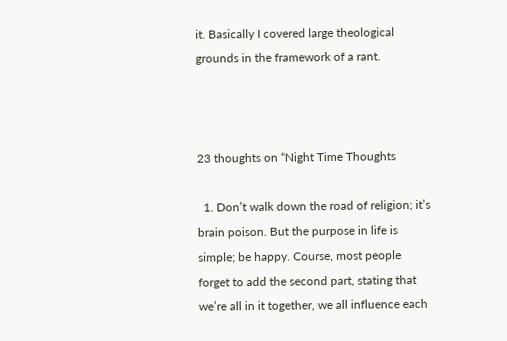it. Basically I covered large theological grounds in the framework of a rant.



23 thoughts on “Night Time Thoughts

  1. Don’t walk down the road of religion; it’s brain poison. But the purpose in life is simple; be happy. Course, most people forget to add the second part, stating that we’re all in it together, we all influence each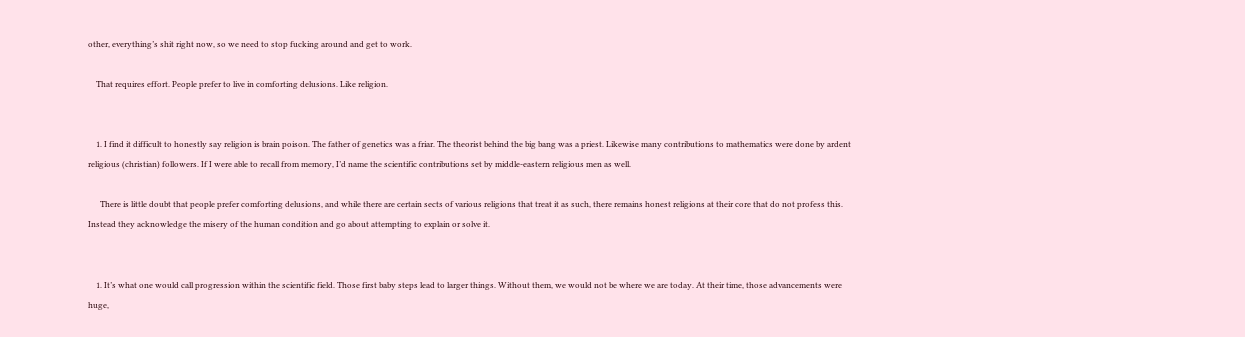other, everything’s shit right now, so we need to stop fucking around and get to work.

    That requires effort. People prefer to live in comforting delusions. Like religion.


    1. I find it difficult to honestly say religion is brain poison. The father of genetics was a friar. The theorist behind the big bang was a priest. Likewise many contributions to mathematics were done by ardent religious (christian) followers. If I were able to recall from memory, I’d name the scientific contributions set by middle-eastern religious men as well.

      There is little doubt that people prefer comforting delusions, and while there are certain sects of various religions that treat it as such, there remains honest religions at their core that do not profess this. Instead they acknowledge the misery of the human condition and go about attempting to explain or solve it.


    1. It’s what one would call progression within the scientific field. Those first baby steps lead to larger things. Without them, we would not be where we are today. At their time, those advancements were huge,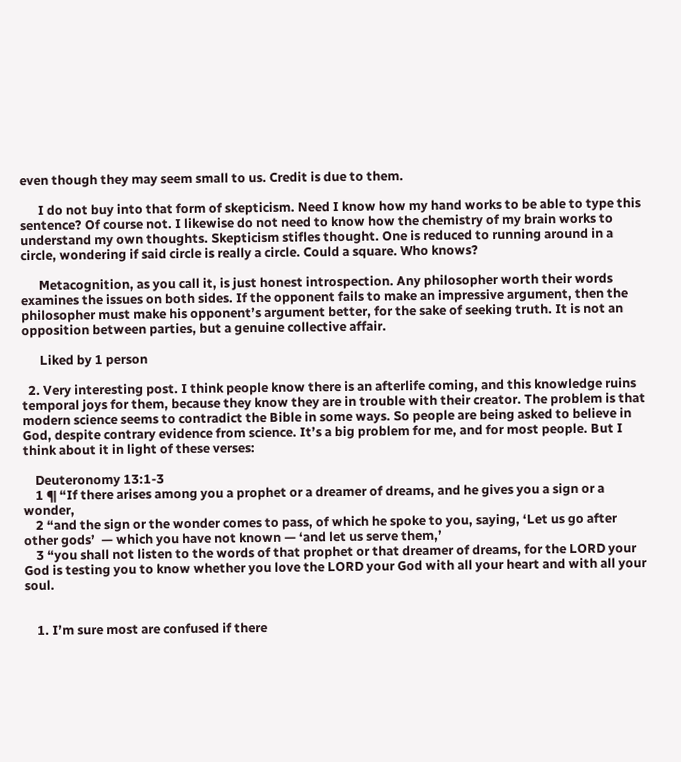even though they may seem small to us. Credit is due to them.

      I do not buy into that form of skepticism. Need I know how my hand works to be able to type this sentence? Of course not. I likewise do not need to know how the chemistry of my brain works to understand my own thoughts. Skepticism stifles thought. One is reduced to running around in a circle, wondering if said circle is really a circle. Could a square. Who knows?

      Metacognition, as you call it, is just honest introspection. Any philosopher worth their words examines the issues on both sides. If the opponent fails to make an impressive argument, then the philosopher must make his opponent’s argument better, for the sake of seeking truth. It is not an opposition between parties, but a genuine collective affair.

      Liked by 1 person

  2. Very interesting post. I think people know there is an afterlife coming, and this knowledge ruins temporal joys for them, because they know they are in trouble with their creator. The problem is that modern science seems to contradict the Bible in some ways. So people are being asked to believe in God, despite contrary evidence from science. It’s a big problem for me, and for most people. But I think about it in light of these verses:

    Deuteronomy 13:1-3
    1 ¶ “If there arises among you a prophet or a dreamer of dreams, and he gives you a sign or a wonder,
    2 “and the sign or the wonder comes to pass, of which he spoke to you, saying, ‘Let us go after other gods’  — which you have not known — ‘and let us serve them,’
    3 “you shall not listen to the words of that prophet or that dreamer of dreams, for the LORD your God is testing you to know whether you love the LORD your God with all your heart and with all your soul.


    1. I’m sure most are confused if there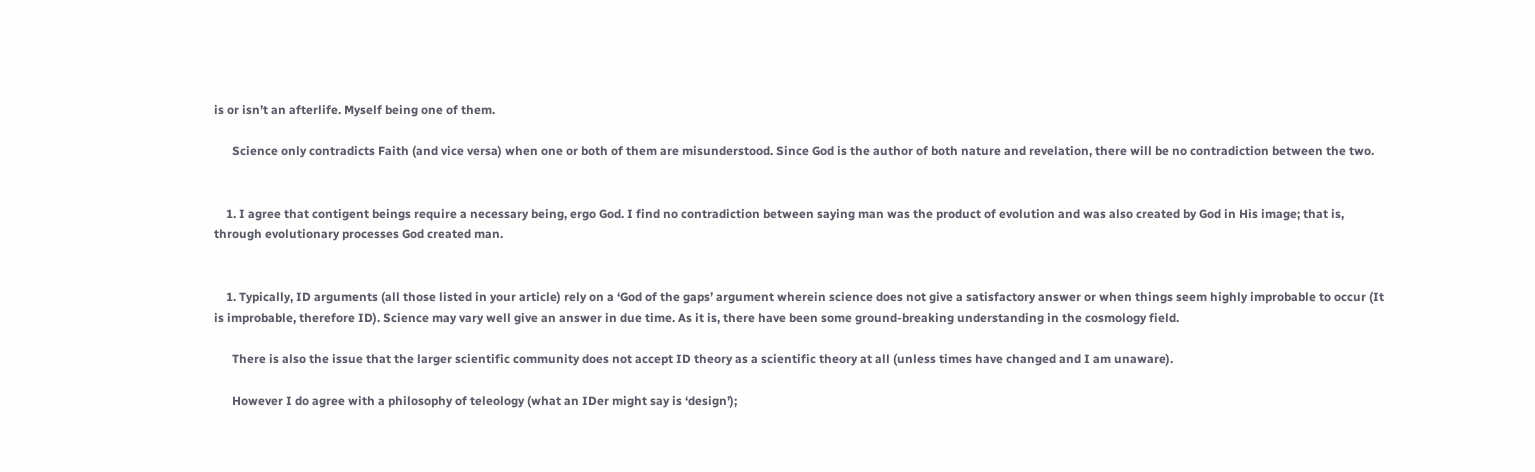is or isn’t an afterlife. Myself being one of them.

      Science only contradicts Faith (and vice versa) when one or both of them are misunderstood. Since God is the author of both nature and revelation, there will be no contradiction between the two.


    1. I agree that contigent beings require a necessary being, ergo God. I find no contradiction between saying man was the product of evolution and was also created by God in His image; that is, through evolutionary processes God created man.


    1. Typically, ID arguments (all those listed in your article) rely on a ‘God of the gaps’ argument wherein science does not give a satisfactory answer or when things seem highly improbable to occur (It is improbable, therefore ID). Science may vary well give an answer in due time. As it is, there have been some ground-breaking understanding in the cosmology field.

      There is also the issue that the larger scientific community does not accept ID theory as a scientific theory at all (unless times have changed and I am unaware).

      However I do agree with a philosophy of teleology (what an IDer might say is ‘design’);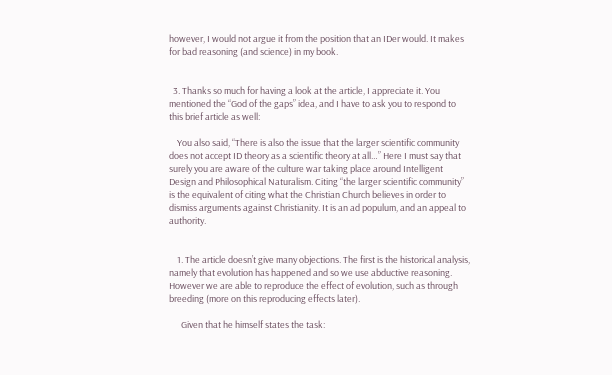however, I would not argue it from the position that an IDer would. It makes for bad reasoning (and science) in my book.


  3. Thanks so much for having a look at the article, I appreciate it. You mentioned the “God of the gaps” idea, and I have to ask you to respond to this brief article as well:

    You also said, “There is also the issue that the larger scientific community does not accept ID theory as a scientific theory at all…” Here I must say that surely you are aware of the culture war taking place around Intelligent Design and Philosophical Naturalism. Citing “the larger scientific community” is the equivalent of citing what the Christian Church believes in order to dismiss arguments against Christianity. It is an ad populum, and an appeal to authority.


    1. The article doesn’t give many objections. The first is the historical analysis, namely that evolution has happened and so we use abductive reasoning. However we are able to reproduce the effect of evolution, such as through breeding (more on this reproducing effects later).

      Given that he himself states the task: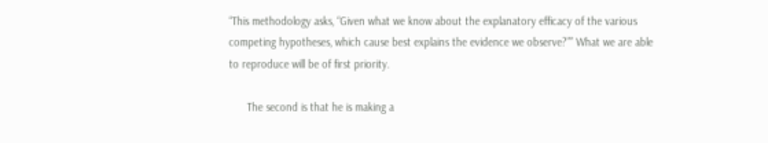“This methodology asks, “Given what we know about the explanatory efficacy of the various competing hypotheses, which cause best explains the evidence we observe?”” What we are able to reproduce will be of first priority.

      The second is that he is making a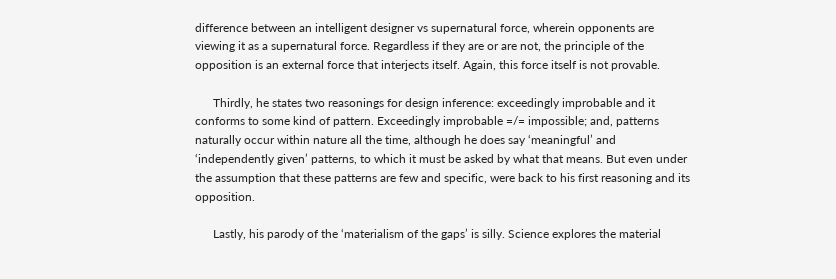difference between an intelligent designer vs supernatural force, wherein opponents are viewing it as a supernatural force. Regardless if they are or are not, the principle of the opposition is an external force that interjects itself. Again, this force itself is not provable.

      Thirdly, he states two reasonings for design inference: exceedingly improbable and it conforms to some kind of pattern. Exceedingly improbable =/= impossible; and, patterns naturally occur within nature all the time, although he does say ‘meaningful’ and ‘independently given’ patterns, to which it must be asked by what that means. But even under the assumption that these patterns are few and specific, were back to his first reasoning and its opposition.

      Lastly, his parody of the ‘materialism of the gaps’ is silly. Science explores the material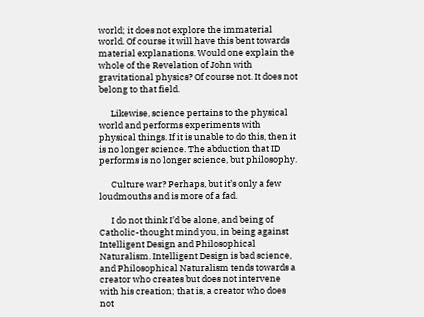world; it does not explore the immaterial world. Of course it will have this bent towards material explanations. Would one explain the whole of the Revelation of John with gravitational physics? Of course not. It does not belong to that field.

      Likewise, science pertains to the physical world and performs experiments with physical things. If it is unable to do this, then it is no longer science. The abduction that ID performs is no longer science, but philosophy.

      Culture war? Perhaps, but it’s only a few loudmouths and is more of a fad.

      I do not think I’d be alone, and being of Catholic-thought mind you, in being against Intelligent Design and Philosophical Naturalism. Intelligent Design is bad science, and Philosophical Naturalism tends towards a creator who creates but does not intervene with his creation; that is, a creator who does not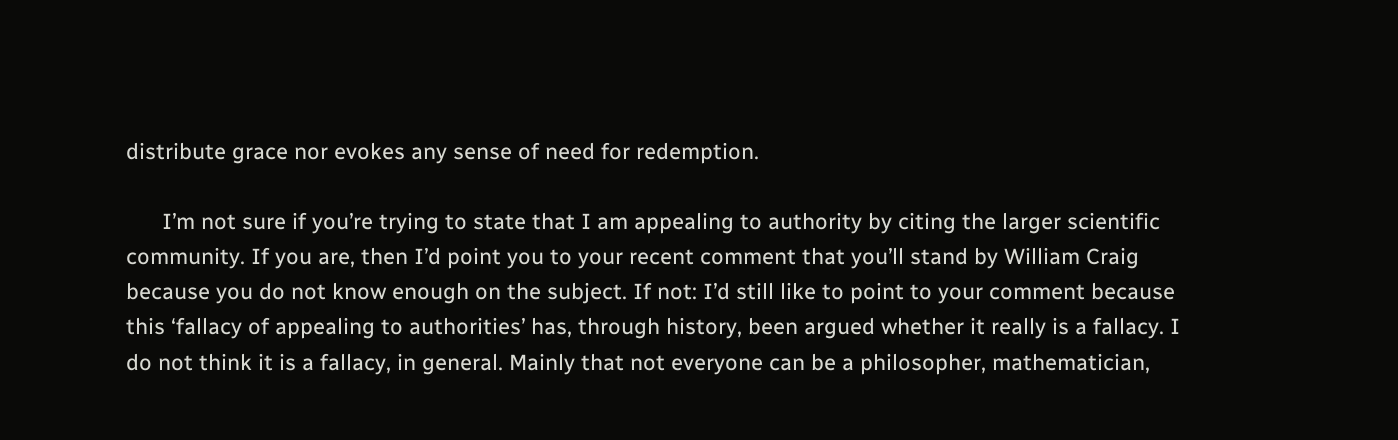distribute grace nor evokes any sense of need for redemption.

      I’m not sure if you’re trying to state that I am appealing to authority by citing the larger scientific community. If you are, then I’d point you to your recent comment that you’ll stand by William Craig because you do not know enough on the subject. If not: I’d still like to point to your comment because this ‘fallacy of appealing to authorities’ has, through history, been argued whether it really is a fallacy. I do not think it is a fallacy, in general. Mainly that not everyone can be a philosopher, mathematician,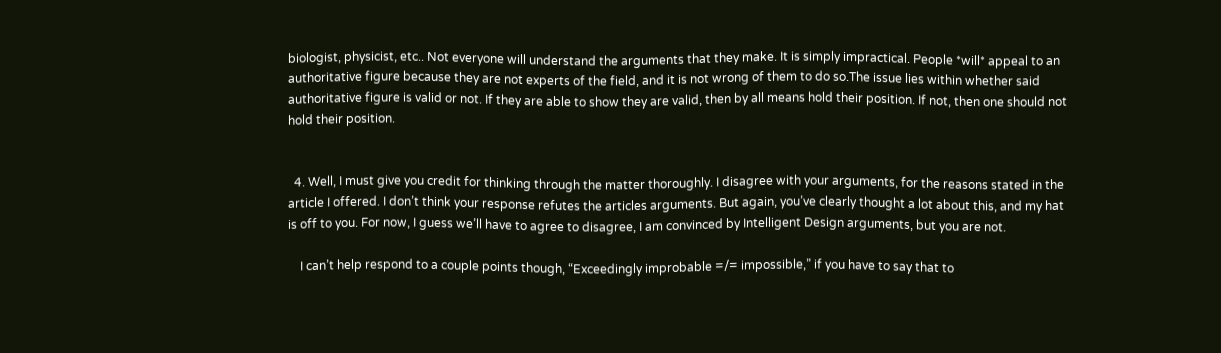biologist, physicist, etc.. Not everyone will understand the arguments that they make. It is simply impractical. People *will* appeal to an authoritative figure because they are not experts of the field, and it is not wrong of them to do so.The issue lies within whether said authoritative figure is valid or not. If they are able to show they are valid, then by all means hold their position. If not, then one should not hold their position.


  4. Well, I must give you credit for thinking through the matter thoroughly. I disagree with your arguments, for the reasons stated in the article I offered. I don’t think your response refutes the articles arguments. But again, you’ve clearly thought a lot about this, and my hat is off to you. For now, I guess we’ll have to agree to disagree, I am convinced by Intelligent Design arguments, but you are not.

    I can’t help respond to a couple points though, “Exceedingly improbable =/= impossible,” if you have to say that to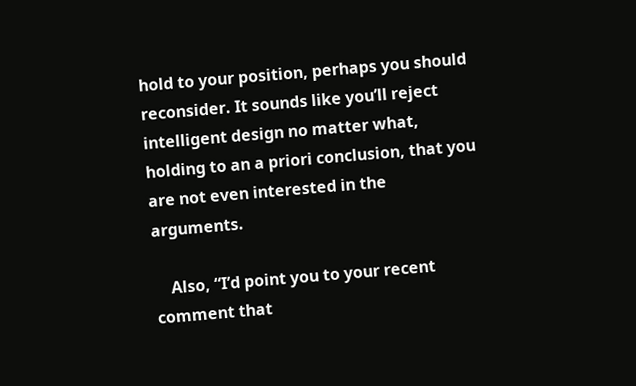hold to your position, perhaps you should reconsider. It sounds like you’ll reject intelligent design no matter what, holding to an a priori conclusion, that you are not even interested in the arguments.

    Also, “I’d point you to your recent comment that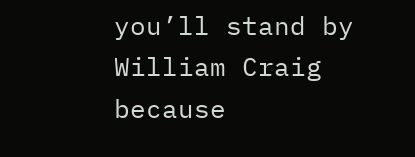you’ll stand by William Craig because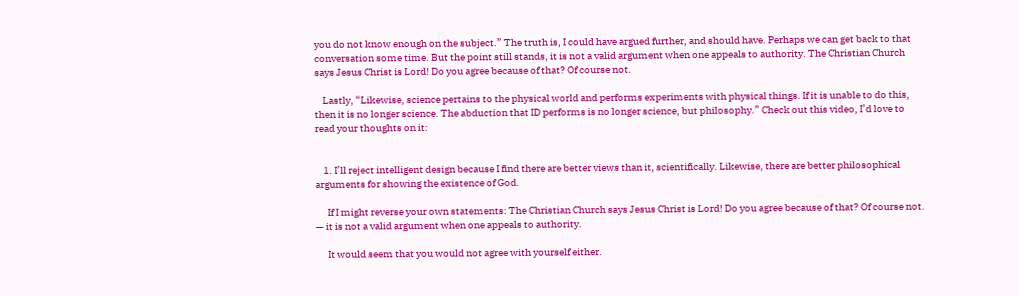you do not know enough on the subject.” The truth is, I could have argued further, and should have. Perhaps we can get back to that conversation some time. But the point still stands, it is not a valid argument when one appeals to authority. The Christian Church says Jesus Christ is Lord! Do you agree because of that? Of course not.

    Lastly, “Likewise, science pertains to the physical world and performs experiments with physical things. If it is unable to do this, then it is no longer science. The abduction that ID performs is no longer science, but philosophy.” Check out this video, I’d love to read your thoughts on it:


    1. I’ll reject intelligent design because I find there are better views than it, scientifically. Likewise, there are better philosophical arguments for showing the existence of God.

      If I might reverse your own statements: The Christian Church says Jesus Christ is Lord! Do you agree because of that? Of course not. — it is not a valid argument when one appeals to authority.

      It would seem that you would not agree with yourself either.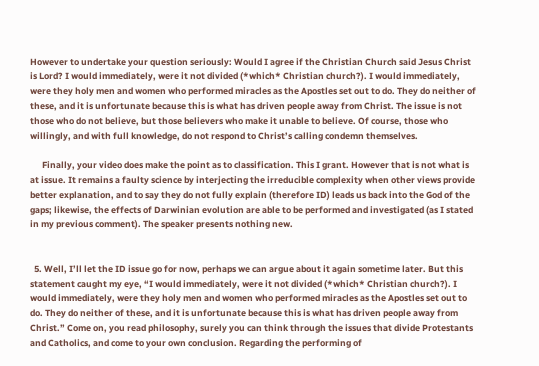However to undertake your question seriously: Would I agree if the Christian Church said Jesus Christ is Lord? I would immediately, were it not divided (*which* Christian church?). I would immediately, were they holy men and women who performed miracles as the Apostles set out to do. They do neither of these, and it is unfortunate because this is what has driven people away from Christ. The issue is not those who do not believe, but those believers who make it unable to believe. Of course, those who willingly, and with full knowledge, do not respond to Christ’s calling condemn themselves.

      Finally, your video does make the point as to classification. This I grant. However that is not what is at issue. It remains a faulty science by interjecting the irreducible complexity when other views provide better explanation, and to say they do not fully explain (therefore ID) leads us back into the God of the gaps; likewise, the effects of Darwinian evolution are able to be performed and investigated (as I stated in my previous comment). The speaker presents nothing new.


  5. Well, I’ll let the ID issue go for now, perhaps we can argue about it again sometime later. But this statement caught my eye, “I would immediately, were it not divided (*which* Christian church?). I would immediately, were they holy men and women who performed miracles as the Apostles set out to do. They do neither of these, and it is unfortunate because this is what has driven people away from Christ.” Come on, you read philosophy, surely you can think through the issues that divide Protestants and Catholics, and come to your own conclusion. Regarding the performing of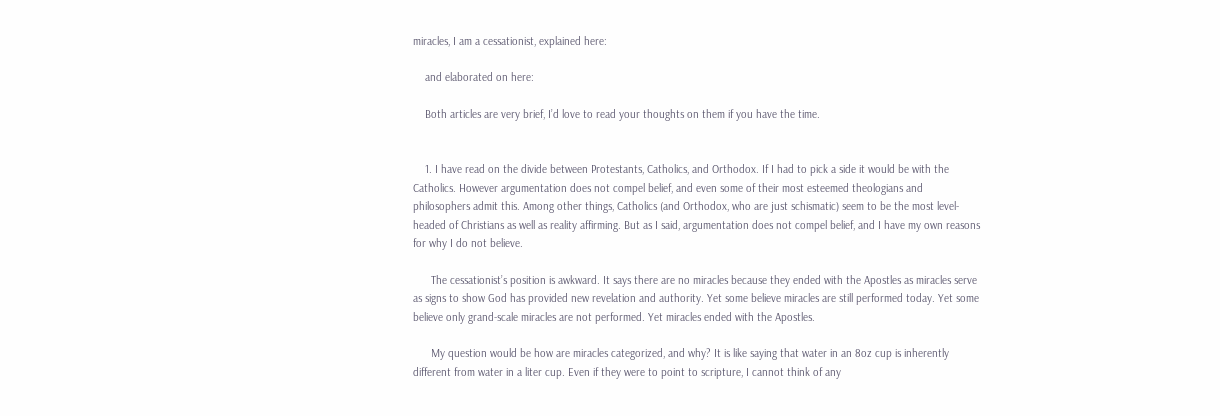miracles, I am a cessationist, explained here:

    and elaborated on here:

    Both articles are very brief, I’d love to read your thoughts on them if you have the time.


    1. I have read on the divide between Protestants, Catholics, and Orthodox. If I had to pick a side it would be with the Catholics. However argumentation does not compel belief, and even some of their most esteemed theologians and philosophers admit this. Among other things, Catholics (and Orthodox, who are just schismatic) seem to be the most level-headed of Christians as well as reality affirming. But as I said, argumentation does not compel belief, and I have my own reasons for why I do not believe.

      The cessationist’s position is awkward. It says there are no miracles because they ended with the Apostles as miracles serve as signs to show God has provided new revelation and authority. Yet some believe miracles are still performed today. Yet some believe only grand-scale miracles are not performed. Yet miracles ended with the Apostles.

      My question would be how are miracles categorized, and why? It is like saying that water in an 8oz cup is inherently different from water in a liter cup. Even if they were to point to scripture, I cannot think of any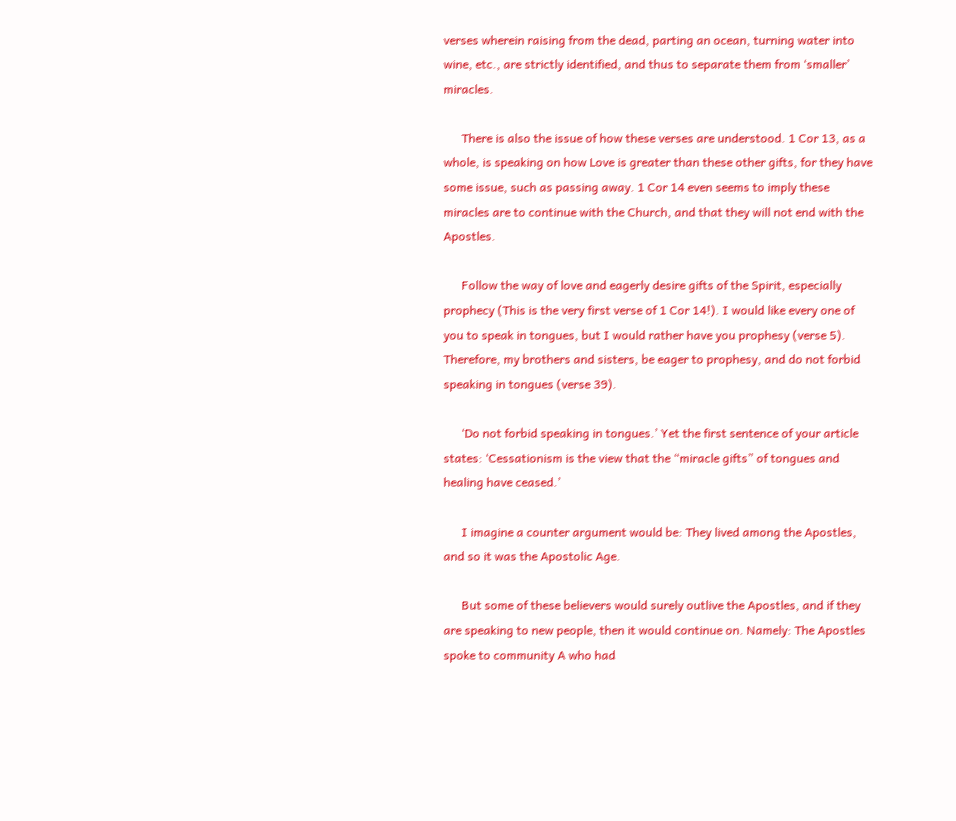verses wherein raising from the dead, parting an ocean, turning water into wine, etc., are strictly identified, and thus to separate them from ‘smaller’ miracles.

      There is also the issue of how these verses are understood. 1 Cor 13, as a whole, is speaking on how Love is greater than these other gifts, for they have some issue, such as passing away. 1 Cor 14 even seems to imply these miracles are to continue with the Church, and that they will not end with the Apostles.

      Follow the way of love and eagerly desire gifts of the Spirit, especially prophecy (This is the very first verse of 1 Cor 14!). I would like every one of you to speak in tongues, but I would rather have you prophesy (verse 5). Therefore, my brothers and sisters, be eager to prophesy, and do not forbid speaking in tongues (verse 39).

      ‘Do not forbid speaking in tongues.’ Yet the first sentence of your article states: ‘Cessationism is the view that the “miracle gifts” of tongues and healing have ceased.’

      I imagine a counter argument would be: They lived among the Apostles, and so it was the Apostolic Age.

      But some of these believers would surely outlive the Apostles, and if they are speaking to new people, then it would continue on. Namely: The Apostles spoke to community A who had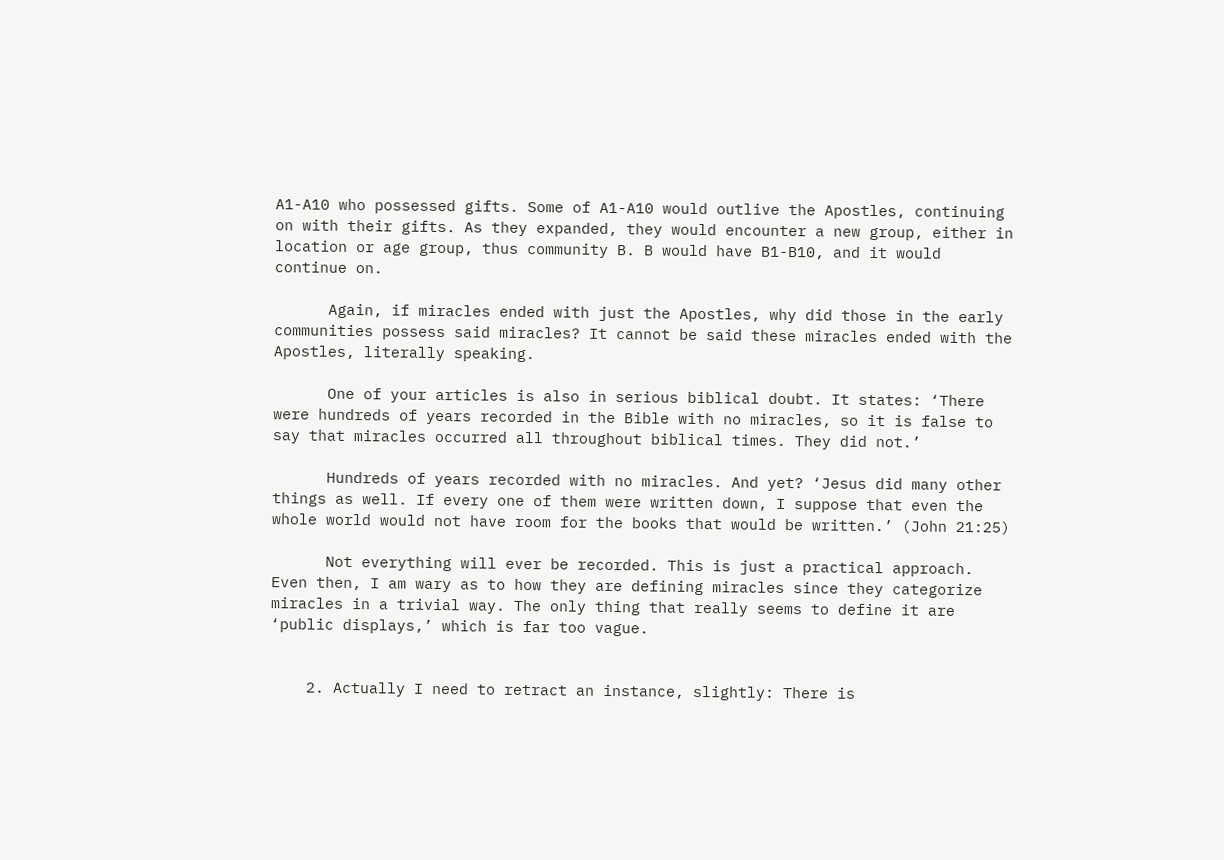A1-A10 who possessed gifts. Some of A1-A10 would outlive the Apostles, continuing on with their gifts. As they expanded, they would encounter a new group, either in location or age group, thus community B. B would have B1-B10, and it would continue on.

      Again, if miracles ended with just the Apostles, why did those in the early communities possess said miracles? It cannot be said these miracles ended with the Apostles, literally speaking.

      One of your articles is also in serious biblical doubt. It states: ‘There were hundreds of years recorded in the Bible with no miracles, so it is false to say that miracles occurred all throughout biblical times. They did not.’

      Hundreds of years recorded with no miracles. And yet? ‘Jesus did many other things as well. If every one of them were written down, I suppose that even the whole world would not have room for the books that would be written.’ (John 21:25)

      Not everything will ever be recorded. This is just a practical approach. Even then, I am wary as to how they are defining miracles since they categorize miracles in a trivial way. The only thing that really seems to define it are ‘public displays,’ which is far too vague.


    2. Actually I need to retract an instance, slightly: There is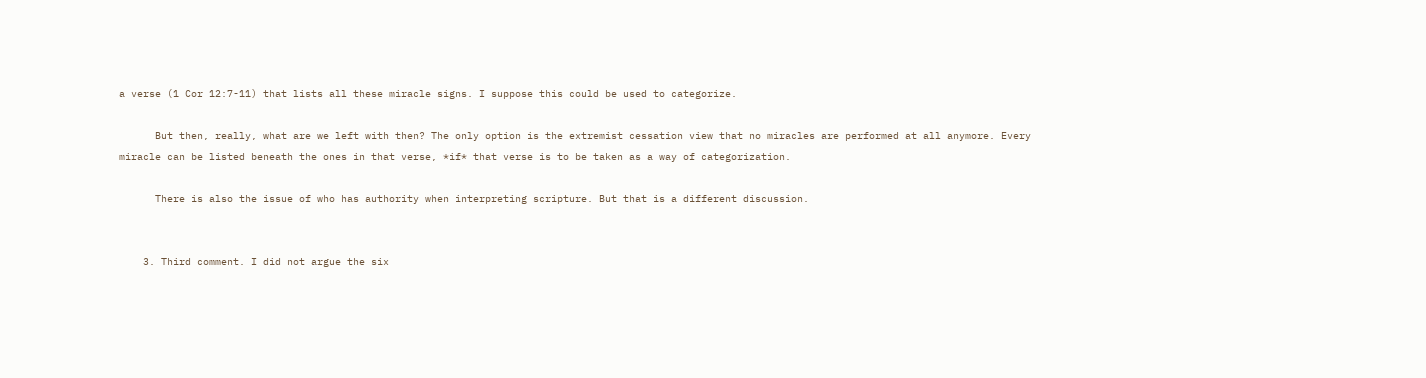a verse (1 Cor 12:7-11) that lists all these miracle signs. I suppose this could be used to categorize.

      But then, really, what are we left with then? The only option is the extremist cessation view that no miracles are performed at all anymore. Every miracle can be listed beneath the ones in that verse, *if* that verse is to be taken as a way of categorization.

      There is also the issue of who has authority when interpreting scripture. But that is a different discussion.


    3. Third comment. I did not argue the six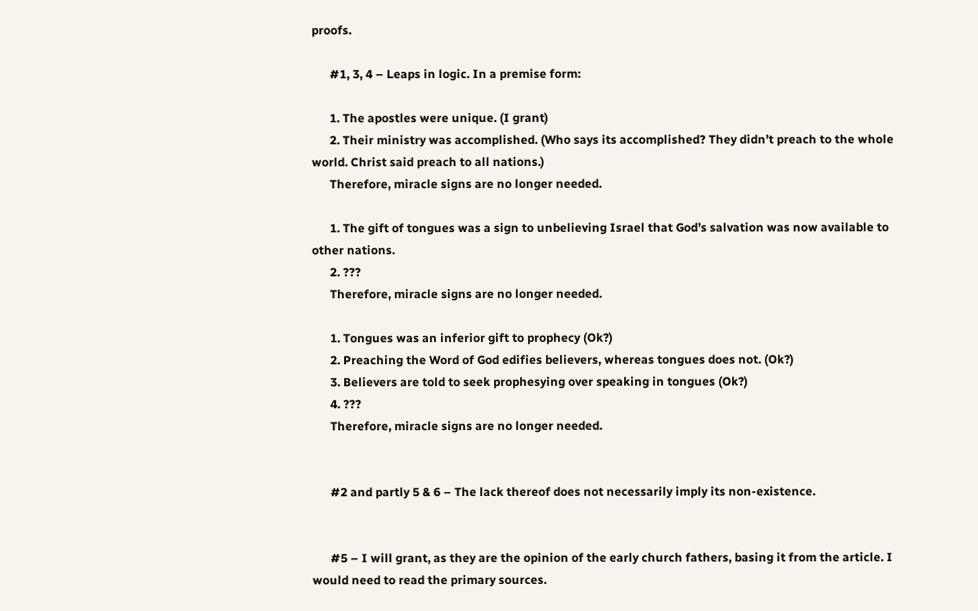proofs.

      #1, 3, 4 – Leaps in logic. In a premise form:

      1. The apostles were unique. (I grant)
      2. Their ministry was accomplished. (Who says its accomplished? They didn’t preach to the whole world. Christ said preach to all nations.)
      Therefore, miracle signs are no longer needed.

      1. The gift of tongues was a sign to unbelieving Israel that God’s salvation was now available to other nations.
      2. ???
      Therefore, miracle signs are no longer needed.

      1. Tongues was an inferior gift to prophecy (Ok?)
      2. Preaching the Word of God edifies believers, whereas tongues does not. (Ok?)
      3. Believers are told to seek prophesying over speaking in tongues (Ok?)
      4. ???
      Therefore, miracle signs are no longer needed.


      #2 and partly 5 & 6 – The lack thereof does not necessarily imply its non-existence.


      #5 – I will grant, as they are the opinion of the early church fathers, basing it from the article. I would need to read the primary sources.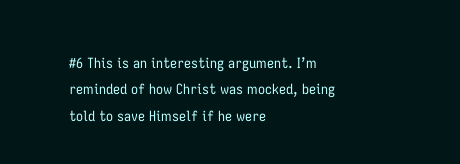#6 This is an interesting argument. I’m reminded of how Christ was mocked, being told to save Himself if he were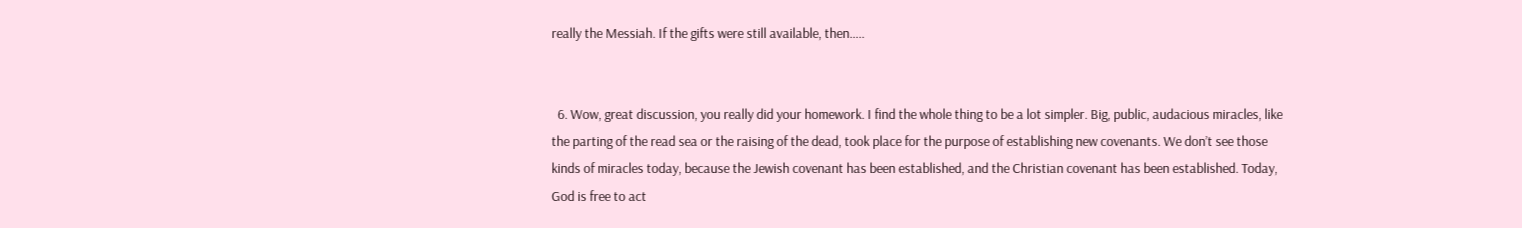really the Messiah. If the gifts were still available, then…..


  6. Wow, great discussion, you really did your homework. I find the whole thing to be a lot simpler. Big, public, audacious miracles, like the parting of the read sea or the raising of the dead, took place for the purpose of establishing new covenants. We don’t see those kinds of miracles today, because the Jewish covenant has been established, and the Christian covenant has been established. Today, God is free to act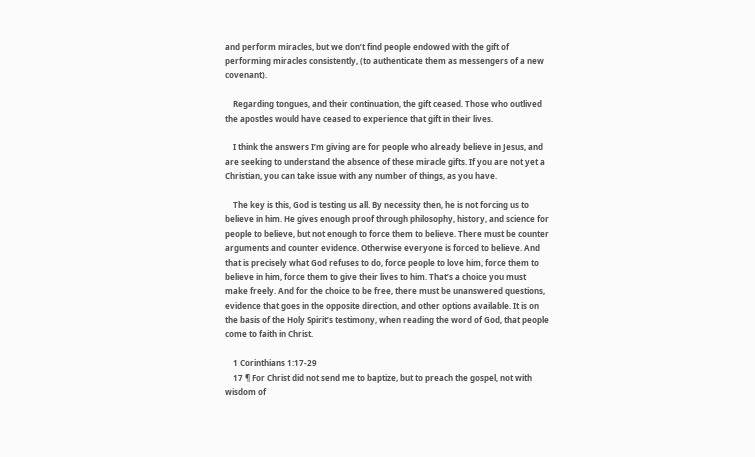and perform miracles, but we don’t find people endowed with the gift of performing miracles consistently, (to authenticate them as messengers of a new covenant).

    Regarding tongues, and their continuation, the gift ceased. Those who outlived the apostles would have ceased to experience that gift in their lives.

    I think the answers I’m giving are for people who already believe in Jesus, and are seeking to understand the absence of these miracle gifts. If you are not yet a Christian, you can take issue with any number of things, as you have.

    The key is this, God is testing us all. By necessity then, he is not forcing us to believe in him. He gives enough proof through philosophy, history, and science for people to believe, but not enough to force them to believe. There must be counter arguments and counter evidence. Otherwise everyone is forced to believe. And that is precisely what God refuses to do, force people to love him, force them to believe in him, force them to give their lives to him. That’s a choice you must make freely. And for the choice to be free, there must be unanswered questions, evidence that goes in the opposite direction, and other options available. It is on the basis of the Holy Spirit’s testimony, when reading the word of God, that people come to faith in Christ.

    1 Corinthians 1:17-29
    17 ¶ For Christ did not send me to baptize, but to preach the gospel, not with wisdom of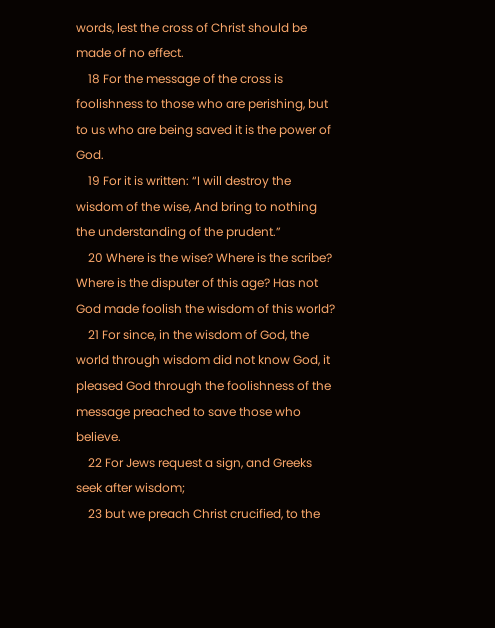words, lest the cross of Christ should be made of no effect.
    18 For the message of the cross is foolishness to those who are perishing, but to us who are being saved it is the power of God.
    19 For it is written: “I will destroy the wisdom of the wise, And bring to nothing the understanding of the prudent.”
    20 Where is the wise? Where is the scribe? Where is the disputer of this age? Has not God made foolish the wisdom of this world?
    21 For since, in the wisdom of God, the world through wisdom did not know God, it pleased God through the foolishness of the message preached to save those who believe.
    22 For Jews request a sign, and Greeks seek after wisdom;
    23 but we preach Christ crucified, to the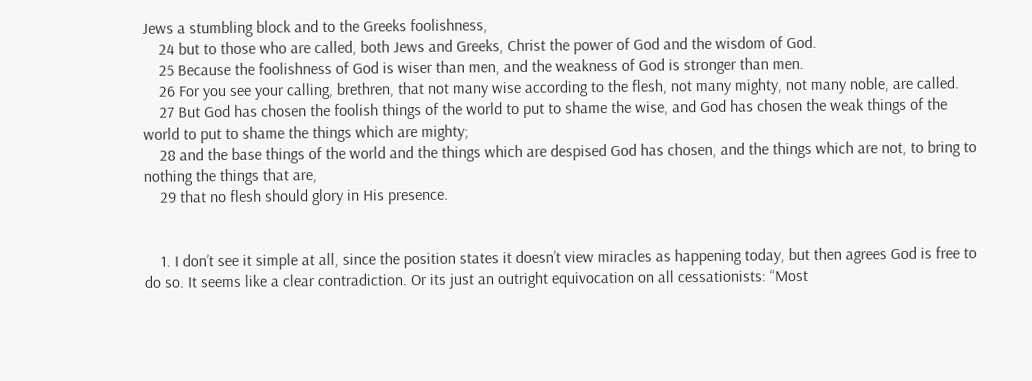Jews a stumbling block and to the Greeks foolishness,
    24 but to those who are called, both Jews and Greeks, Christ the power of God and the wisdom of God.
    25 Because the foolishness of God is wiser than men, and the weakness of God is stronger than men.
    26 For you see your calling, brethren, that not many wise according to the flesh, not many mighty, not many noble, are called.
    27 But God has chosen the foolish things of the world to put to shame the wise, and God has chosen the weak things of the world to put to shame the things which are mighty;
    28 and the base things of the world and the things which are despised God has chosen, and the things which are not, to bring to nothing the things that are,
    29 that no flesh should glory in His presence.


    1. I don’t see it simple at all, since the position states it doesn’t view miracles as happening today, but then agrees God is free to do so. It seems like a clear contradiction. Or its just an outright equivocation on all cessationists: “Most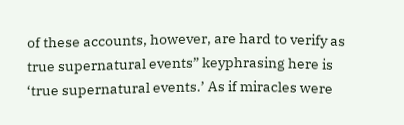of these accounts, however, are hard to verify as true supernatural events” keyphrasing here is ‘true supernatural events.’ As if miracles were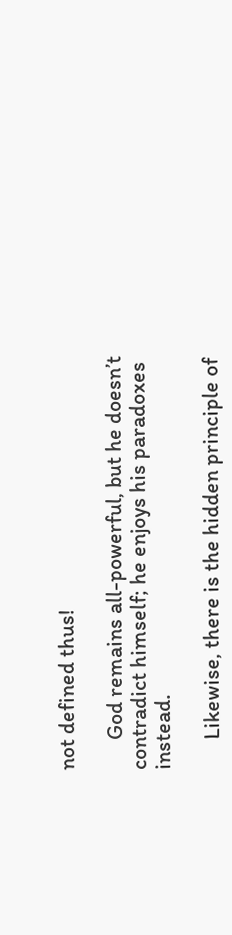not defined thus!

      God remains all-powerful, but he doesn’t contradict himself; he enjoys his paradoxes instead.

      Likewise, there is the hidden principle of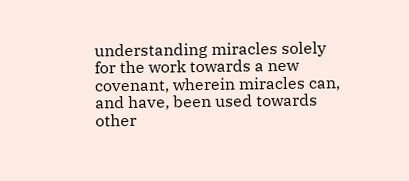understanding miracles solely for the work towards a new covenant, wherein miracles can, and have, been used towards other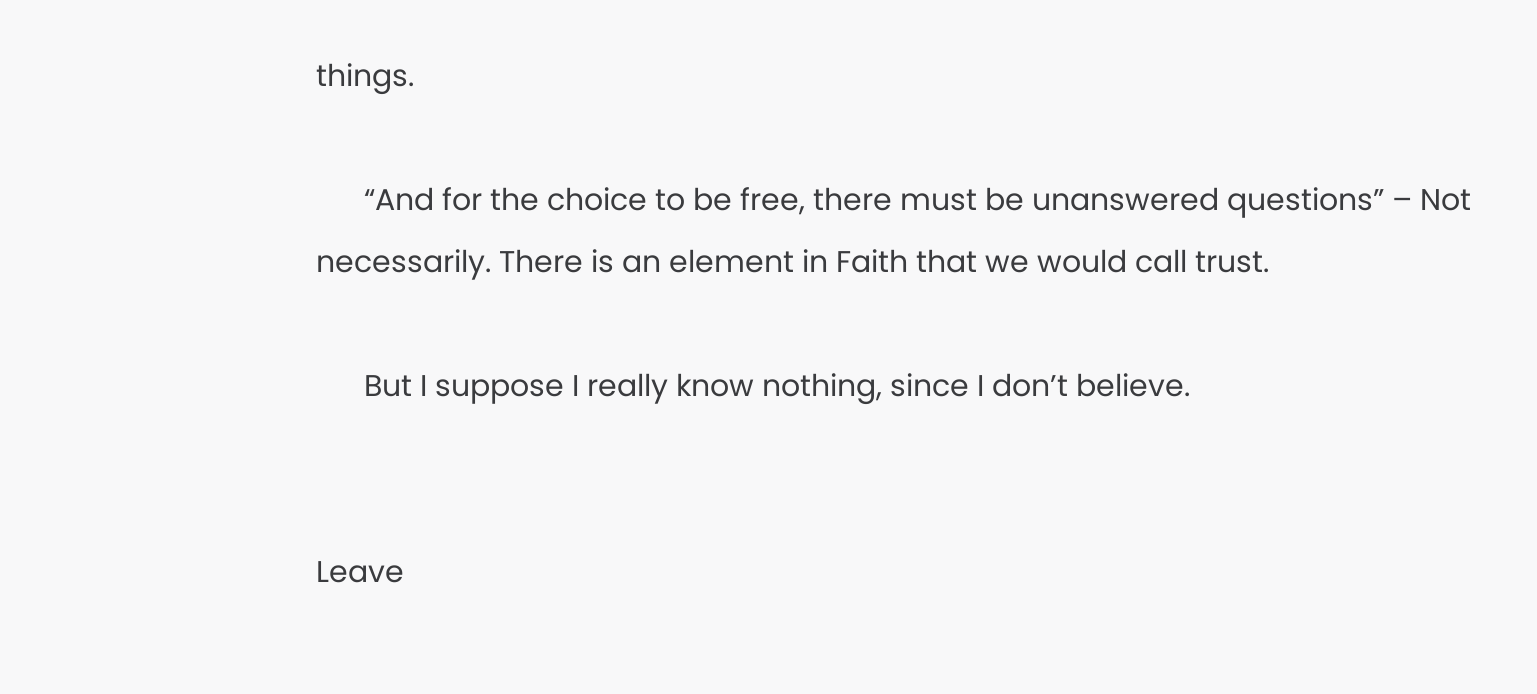things.

      “And for the choice to be free, there must be unanswered questions” – Not necessarily. There is an element in Faith that we would call trust.

      But I suppose I really know nothing, since I don’t believe.


Leave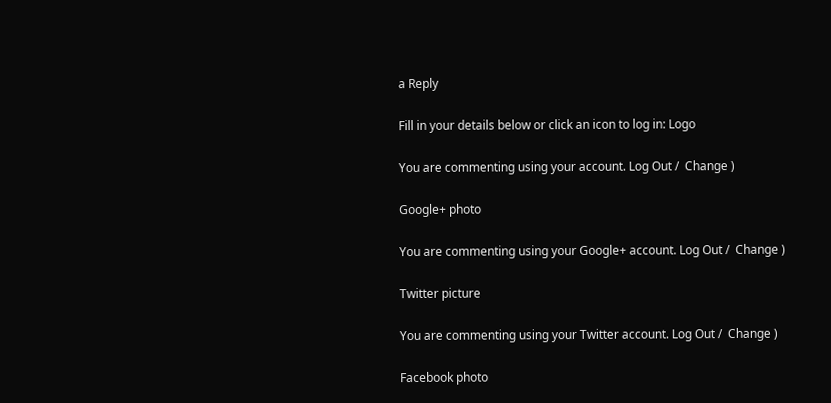a Reply

Fill in your details below or click an icon to log in: Logo

You are commenting using your account. Log Out /  Change )

Google+ photo

You are commenting using your Google+ account. Log Out /  Change )

Twitter picture

You are commenting using your Twitter account. Log Out /  Change )

Facebook photo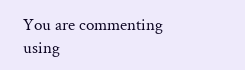You are commenting using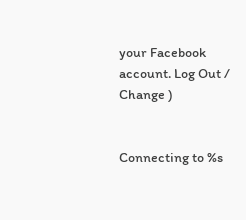your Facebook account. Log Out /  Change )


Connecting to %s